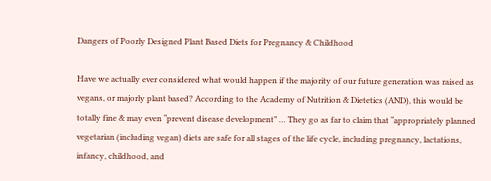Dangers of Poorly Designed Plant Based Diets for Pregnancy & Childhood

Have we actually ever considered what would happen if the majority of our future generation was raised as vegans, or majorly plant based? According to the Academy of Nutrition & Dietetics (AND), this would be totally fine & may even “prevent disease development” … They go as far to claim that “appropriately planned vegetarian (including vegan) diets are safe for all stages of the life cycle, including pregnancy, lactations, infancy, childhood, and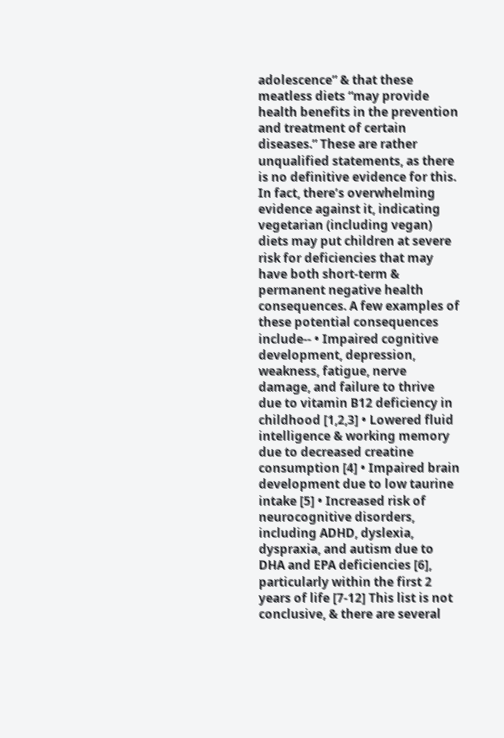adolescence” & that these meatless diets “may provide health benefits in the prevention and treatment of certain diseases.” These are rather unqualified statements, as there is no definitive evidence for this. In fact, there’s overwhelming evidence against it, indicating vegetarian (including vegan) diets may put children at severe risk for deficiencies that may have both short-term & permanent negative health consequences. A few examples of these potential consequences include-- • Impaired cognitive development, depression, weakness, fatigue, nerve damage, and failure to thrive due to vitamin B12 deficiency in childhood [1,2,3] • Lowered fluid intelligence & working memory due to decreased creatine consumption [4] • Impaired brain development due to low taurine intake [5] • Increased risk of neurocognitive disorders, including ADHD, dyslexia, dyspraxia, and autism due to DHA and EPA deficiencies [6], particularly within the first 2 years of life [7-12] This list is not conclusive, & there are several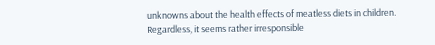unknowns about the health effects of meatless diets in children. Regardless, it seems rather irresponsible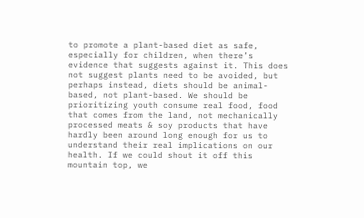to promote a plant-based diet as safe, especially for children, when there’s evidence that suggests against it. This does not suggest plants need to be avoided, but perhaps instead, diets should be animal-based, not plant-based. We should be prioritizing youth consume real food, food that comes from the land, not mechanically processed meats & soy products that have hardly been around long enough for us to understand their real implications on our health. If we could shout it off this mountain top, we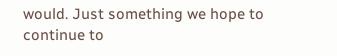would. Just something we hope to continue to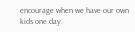encourage when we have our own kids one day.